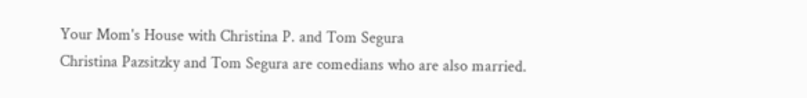Your Mom's House with Christina P. and Tom Segura
Christina Pazsitzky and Tom Segura are comedians who are also married.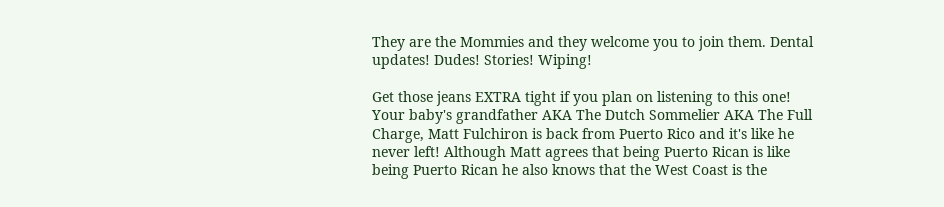They are the Mommies and they welcome you to join them. Dental updates! Dudes! Stories! Wiping!

Get those jeans EXTRA tight if you plan on listening to this one! Your baby's grandfather AKA The Dutch Sommelier AKA The Full Charge, Matt Fulchiron is back from Puerto Rico and it's like he never left! Although Matt agrees that being Puerto Rican is like being Puerto Rican he also knows that the West Coast is the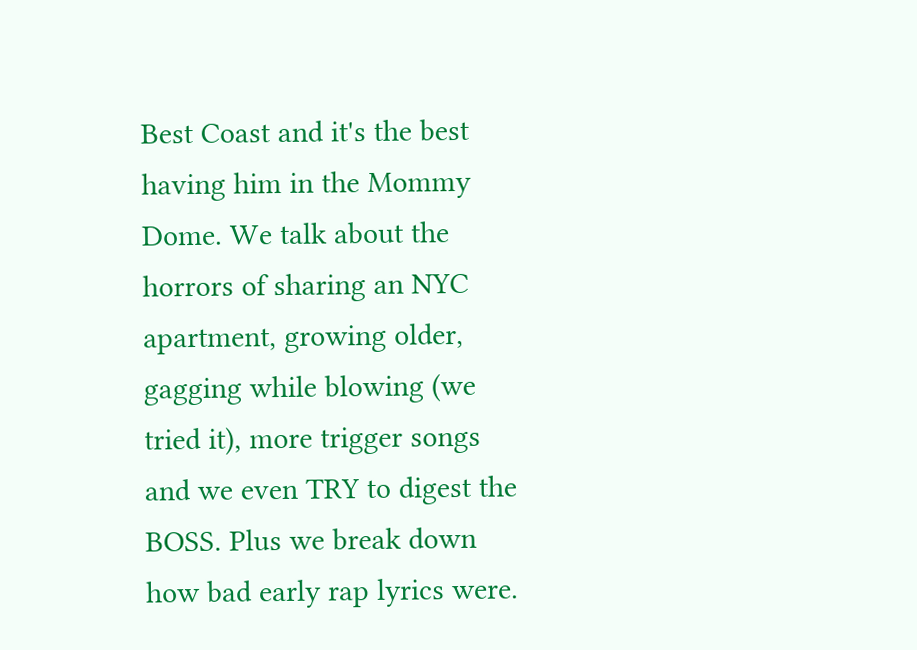Best Coast and it's the best having him in the Mommy Dome. We talk about the horrors of sharing an NYC apartment, growing older, gagging while blowing (we tried it), more trigger songs and we even TRY to digest the BOSS. Plus we break down how bad early rap lyrics were.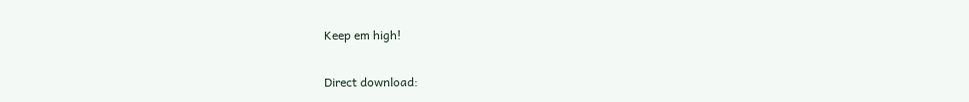Keep em high!

Direct download: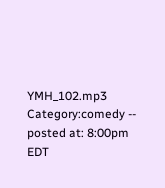YMH_102.mp3
Category:comedy -- posted at: 8:00pm EDT